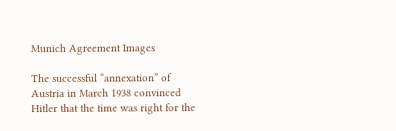Munich Agreement Images

The successful “annexation” of Austria in March 1938 convinced Hitler that the time was right for the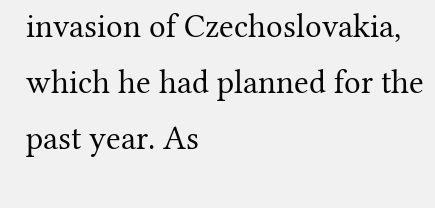invasion of Czechoslovakia, which he had planned for the past year. As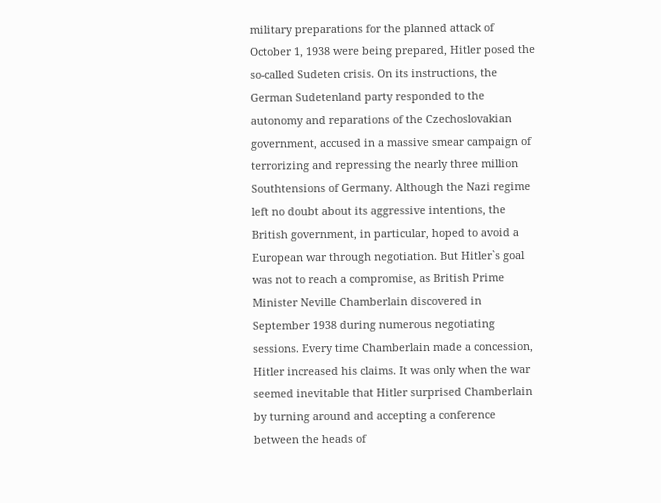military preparations for the planned attack of October 1, 1938 were being prepared, Hitler posed the so-called Sudeten crisis. On its instructions, the German Sudetenland party responded to the autonomy and reparations of the Czechoslovakian government, accused in a massive smear campaign of terrorizing and repressing the nearly three million Southtensions of Germany. Although the Nazi regime left no doubt about its aggressive intentions, the British government, in particular, hoped to avoid a European war through negotiation. But Hitler`s goal was not to reach a compromise, as British Prime Minister Neville Chamberlain discovered in September 1938 during numerous negotiating sessions. Every time Chamberlain made a concession, Hitler increased his claims. It was only when the war seemed inevitable that Hitler surprised Chamberlain by turning around and accepting a conference between the heads of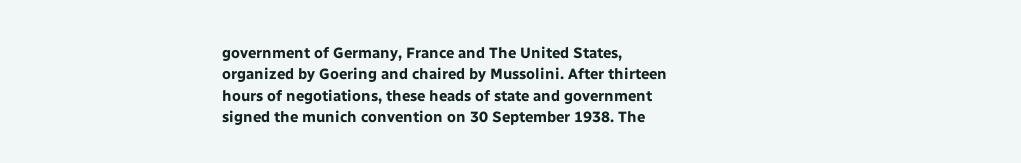government of Germany, France and The United States, organized by Goering and chaired by Mussolini. After thirteen hours of negotiations, these heads of state and government signed the munich convention on 30 September 1938. The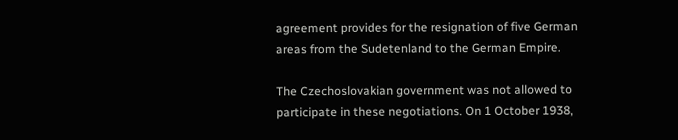agreement provides for the resignation of five German areas from the Sudetenland to the German Empire.

The Czechoslovakian government was not allowed to participate in these negotiations. On 1 October 1938,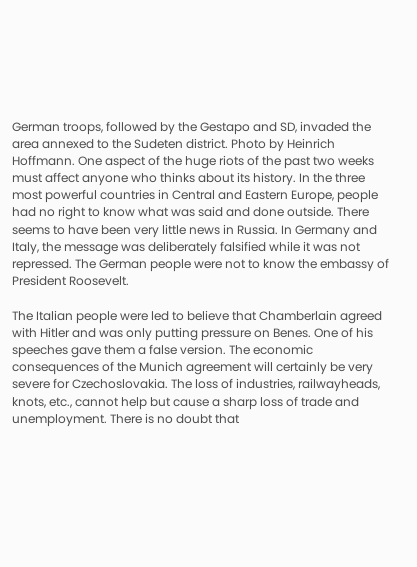German troops, followed by the Gestapo and SD, invaded the area annexed to the Sudeten district. Photo by Heinrich Hoffmann. One aspect of the huge riots of the past two weeks must affect anyone who thinks about its history. In the three most powerful countries in Central and Eastern Europe, people had no right to know what was said and done outside. There seems to have been very little news in Russia. In Germany and Italy, the message was deliberately falsified while it was not repressed. The German people were not to know the embassy of President Roosevelt.

The Italian people were led to believe that Chamberlain agreed with Hitler and was only putting pressure on Benes. One of his speeches gave them a false version. The economic consequences of the Munich agreement will certainly be very severe for Czechoslovakia. The loss of industries, railwayheads, knots, etc., cannot help but cause a sharp loss of trade and unemployment. There is no doubt that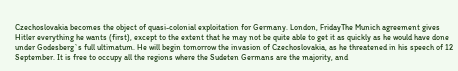Czechoslovakia becomes the object of quasi-colonial exploitation for Germany. London, FridayThe Munich agreement gives Hitler everything he wants (first), except to the extent that he may not be quite able to get it as quickly as he would have done under Godesberg`s full ultimatum. He will begin tomorrow the invasion of Czechoslovakia, as he threatened in his speech of 12 September. It is free to occupy all the regions where the Sudeten Germans are the majority, and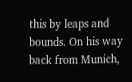this by leaps and bounds. On his way back from Munich,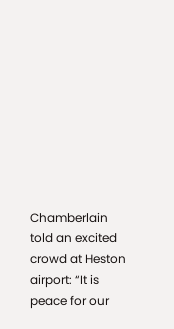Chamberlain told an excited crowd at Heston airport: “It is peace for our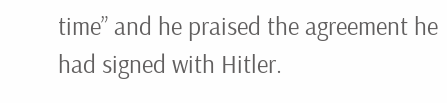time” and he praised the agreement he had signed with Hitler.